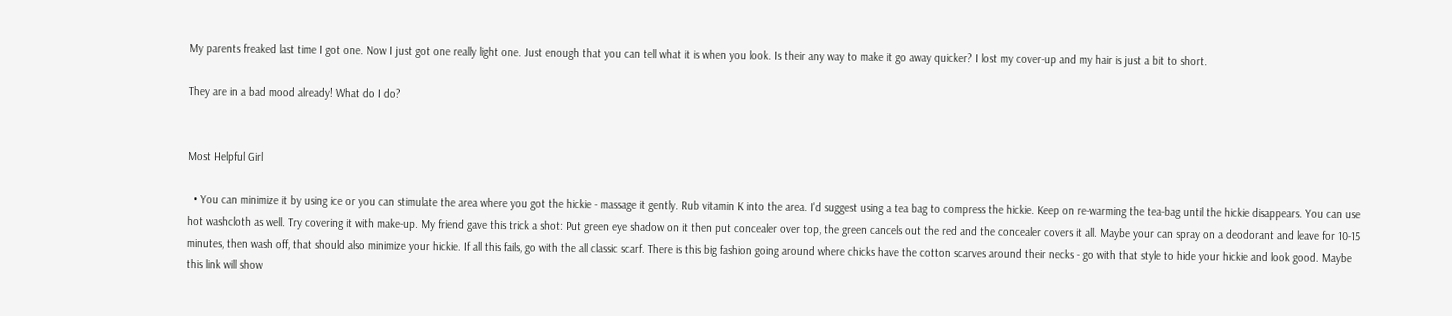My parents freaked last time I got one. Now I just got one really light one. Just enough that you can tell what it is when you look. Is their any way to make it go away quicker? I lost my cover-up and my hair is just a bit to short.

They are in a bad mood already! What do I do?


Most Helpful Girl

  • You can minimize it by using ice or you can stimulate the area where you got the hickie - massage it gently. Rub vitamin K into the area. I'd suggest using a tea bag to compress the hickie. Keep on re-warming the tea-bag until the hickie disappears. You can use hot washcloth as well. Try covering it with make-up. My friend gave this trick a shot: Put green eye shadow on it then put concealer over top, the green cancels out the red and the concealer covers it all. Maybe your can spray on a deodorant and leave for 10-15 minutes, then wash off, that should also minimize your hickie. If all this fails, go with the all classic scarf. There is this big fashion going around where chicks have the cotton scarves around their necks - go with that style to hide your hickie and look good. Maybe this link will show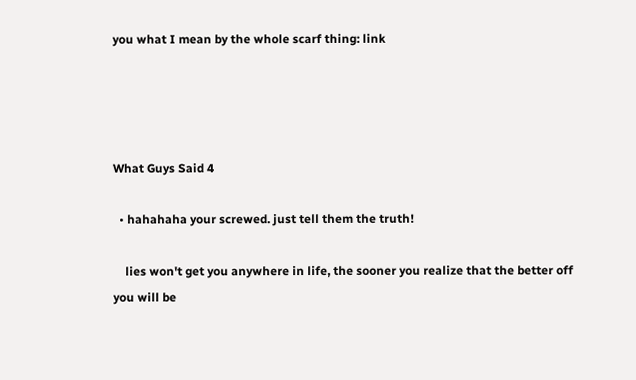you what I mean by the whole scarf thing: link




What Guys Said 4

  • hahahaha your screwed. just tell them the truth!

    lies won't get you anywhere in life, the sooner you realize that the better off you will be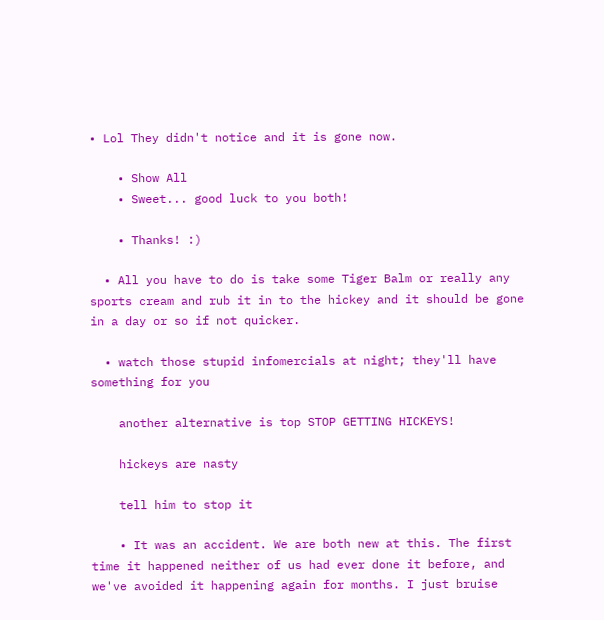• Lol They didn't notice and it is gone now.

    • Show All
    • Sweet... good luck to you both!

    • Thanks! :)

  • All you have to do is take some Tiger Balm or really any sports cream and rub it in to the hickey and it should be gone in a day or so if not quicker.

  • watch those stupid infomercials at night; they'll have something for you

    another alternative is top STOP GETTING HICKEYS!

    hickeys are nasty

    tell him to stop it

    • It was an accident. We are both new at this. The first time it happened neither of us had ever done it before, and we've avoided it happening again for months. I just bruise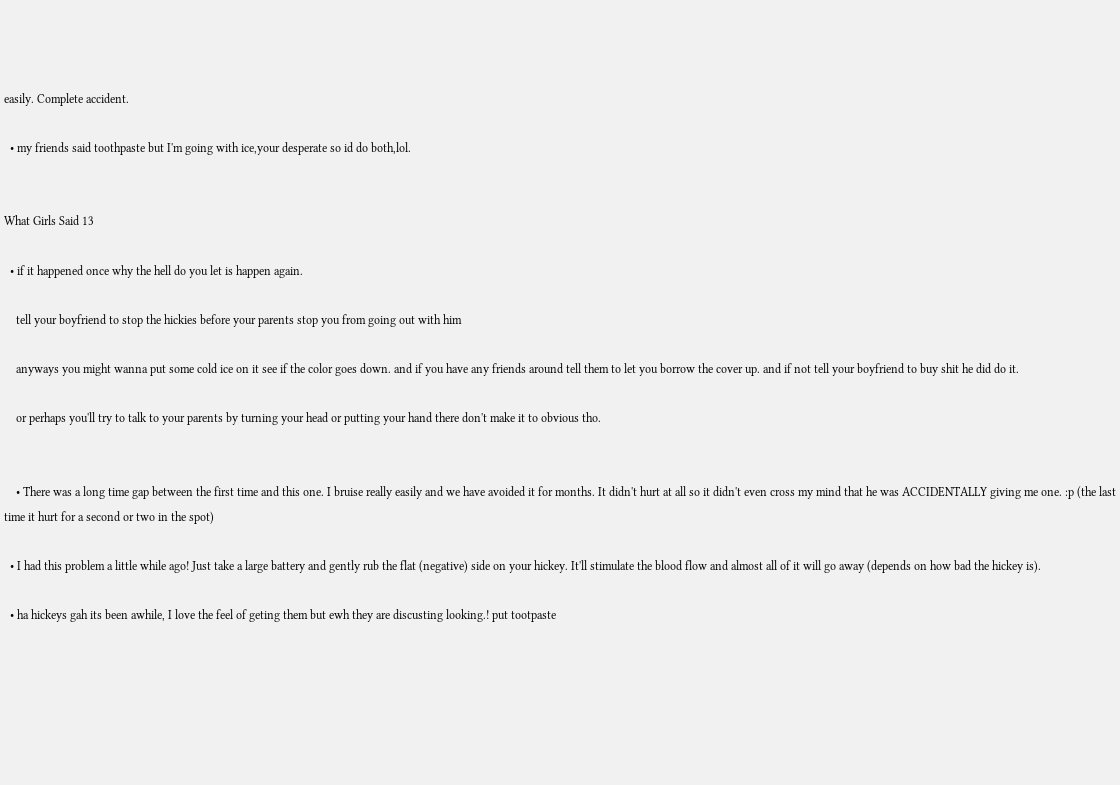easily. Complete accident.

  • my friends said toothpaste but I'm going with ice,your desperate so id do both,lol.


What Girls Said 13

  • if it happened once why the hell do you let is happen again.

    tell your boyfriend to stop the hickies before your parents stop you from going out with him

    anyways you might wanna put some cold ice on it see if the color goes down. and if you have any friends around tell them to let you borrow the cover up. and if not tell your boyfriend to buy shit he did do it.

    or perhaps you'll try to talk to your parents by turning your head or putting your hand there don't make it to obvious tho.


    • There was a long time gap between the first time and this one. I bruise really easily and we have avoided it for months. It didn't hurt at all so it didn't even cross my mind that he was ACCIDENTALLY giving me one. :p (the last time it hurt for a second or two in the spot)

  • I had this problem a little while ago! Just take a large battery and gently rub the flat (negative) side on your hickey. It'll stimulate the blood flow and almost all of it will go away (depends on how bad the hickey is).

  • ha hickeys gah its been awhile, I love the feel of geting them but ewh they are discusting looking.! put tootpaste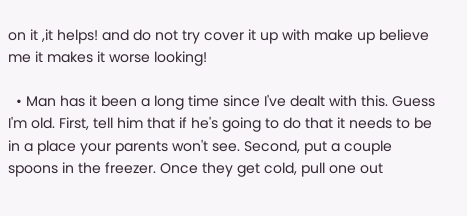on it ,it helps! and do not try cover it up with make up believe me it makes it worse looking!

  • Man has it been a long time since I've dealt with this. Guess I'm old. First, tell him that if he's going to do that it needs to be in a place your parents won't see. Second, put a couple spoons in the freezer. Once they get cold, pull one out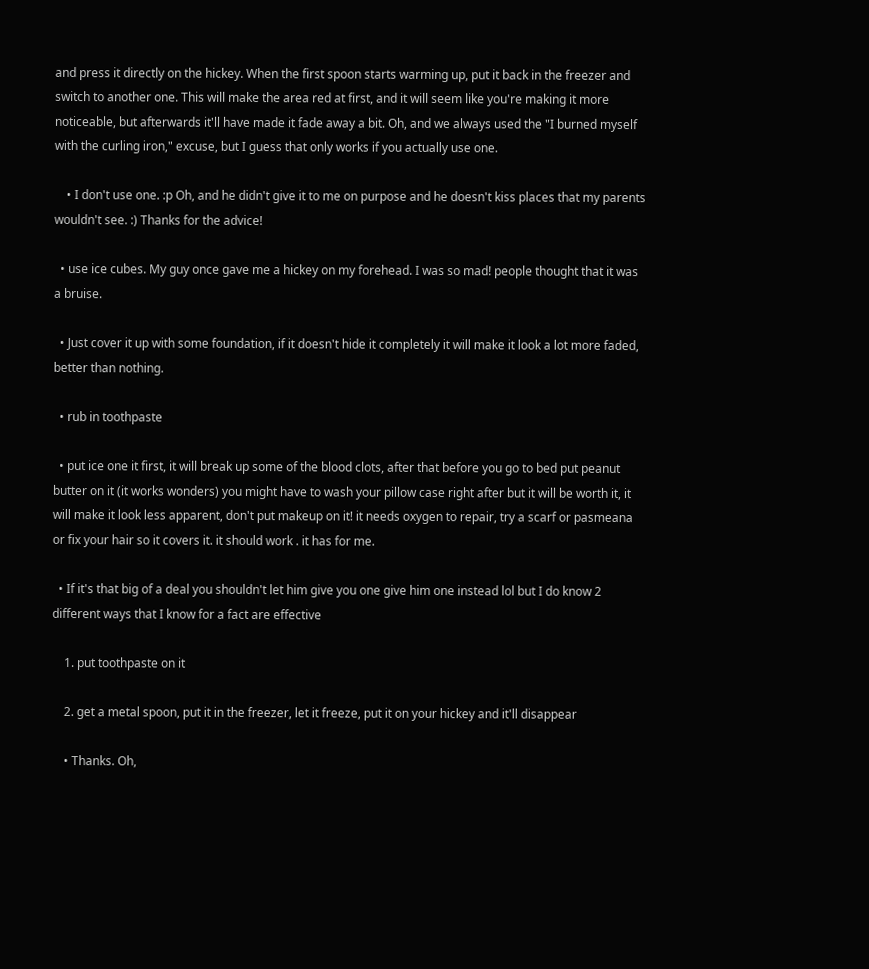and press it directly on the hickey. When the first spoon starts warming up, put it back in the freezer and switch to another one. This will make the area red at first, and it will seem like you're making it more noticeable, but afterwards it'll have made it fade away a bit. Oh, and we always used the "I burned myself with the curling iron," excuse, but I guess that only works if you actually use one.

    • I don't use one. :p Oh, and he didn't give it to me on purpose and he doesn't kiss places that my parents wouldn't see. :) Thanks for the advice!

  • use ice cubes. My guy once gave me a hickey on my forehead. I was so mad! people thought that it was a bruise.

  • Just cover it up with some foundation, if it doesn't hide it completely it will make it look a lot more faded, better than nothing.

  • rub in toothpaste

  • put ice one it first, it will break up some of the blood clots, after that before you go to bed put peanut butter on it (it works wonders) you might have to wash your pillow case right after but it will be worth it, it will make it look less apparent, don't put makeup on it! it needs oxygen to repair, try a scarf or pasmeana or fix your hair so it covers it. it should work . it has for me.

  • If it's that big of a deal you shouldn't let him give you one give him one instead lol but I do know 2 different ways that I know for a fact are effective

    1. put toothpaste on it

    2. get a metal spoon, put it in the freezer, let it freeze, put it on your hickey and it'll disappear

    • Thanks. Oh,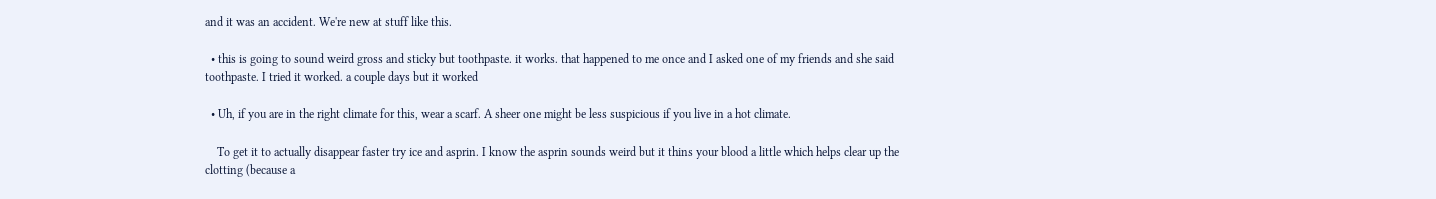and it was an accident. We're new at stuff like this.

  • this is going to sound weird gross and sticky but toothpaste. it works. that happened to me once and I asked one of my friends and she said toothpaste. I tried it worked. a couple days but it worked

  • Uh, if you are in the right climate for this, wear a scarf. A sheer one might be less suspicious if you live in a hot climate.

    To get it to actually disappear faster try ice and asprin. I know the asprin sounds weird but it thins your blood a little which helps clear up the clotting (because a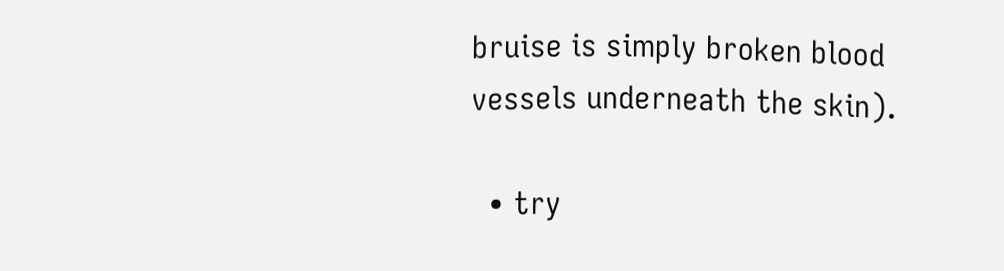bruise is simply broken blood vessels underneath the skin).

  • try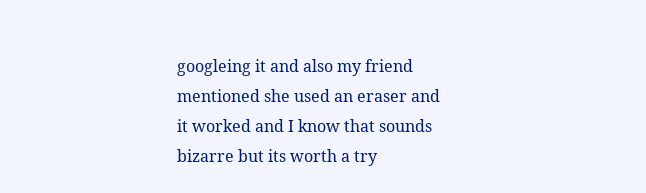googleing it and also my friend mentioned she used an eraser and it worked and I know that sounds bizarre but its worth a try